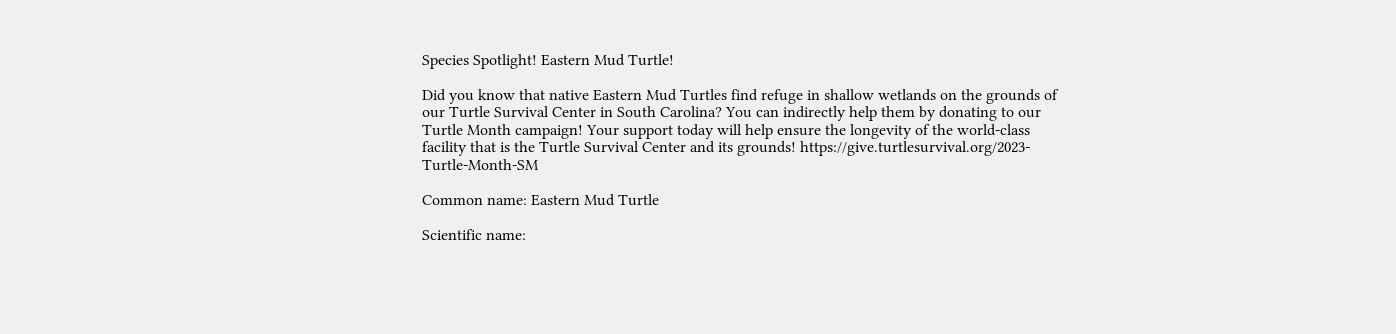Species Spotlight! Eastern Mud Turtle!

Did you know that native Eastern Mud Turtles find refuge in shallow wetlands on the grounds of our Turtle Survival Center in South Carolina? You can indirectly help them by donating to our Turtle Month campaign! Your support today will help ensure the longevity of the world-class facility that is the Turtle Survival Center and its grounds! https://give.turtlesurvival.org/2023-Turtle-Month-SM

Common name: Eastern Mud Turtle

Scientific name: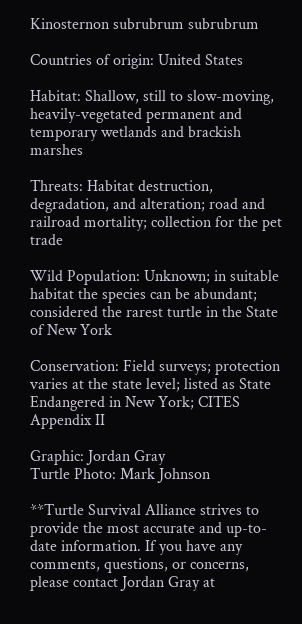Kinosternon subrubrum subrubrum

Countries of origin: United States

Habitat: Shallow, still to slow-moving, heavily-vegetated permanent and temporary wetlands and brackish marshes

Threats: Habitat destruction, degradation, and alteration; road and railroad mortality; collection for the pet trade

Wild Population: Unknown; in suitable habitat the species can be abundant; considered the rarest turtle in the State of New York

Conservation: Field surveys; protection varies at the state level; listed as State Endangered in New York; CITES Appendix II

Graphic: Jordan Gray
Turtle Photo: Mark Johnson

**Turtle Survival Alliance strives to provide the most accurate and up-to-date information. If you have any comments, questions, or concerns, please contact Jordan Gray at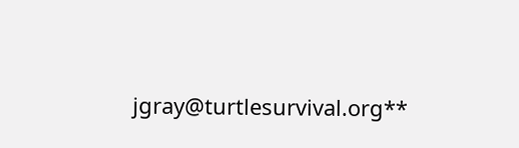jgray@turtlesurvival.org**